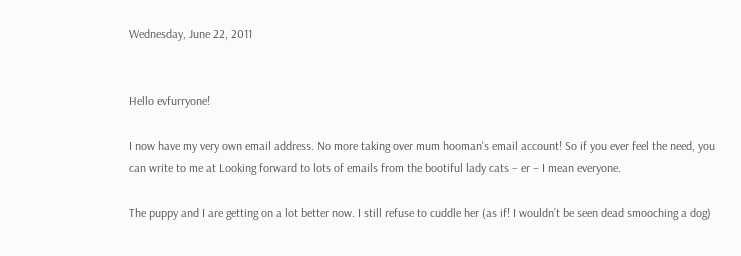Wednesday, June 22, 2011


Hello evfurryone!

I now have my very own email address. No more taking over mum hooman's email account! So if you ever feel the need, you can write to me at Looking forward to lots of emails from the bootiful lady cats – er – I mean everyone.

The puppy and I are getting on a lot better now. I still refuse to cuddle her (as if! I wouldn’t be seen dead smooching a dog)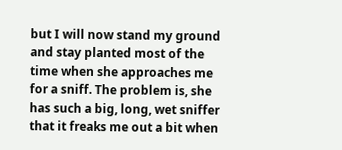but I will now stand my ground and stay planted most of the time when she approaches me for a sniff. The problem is, she has such a big, long, wet sniffer that it freaks me out a bit when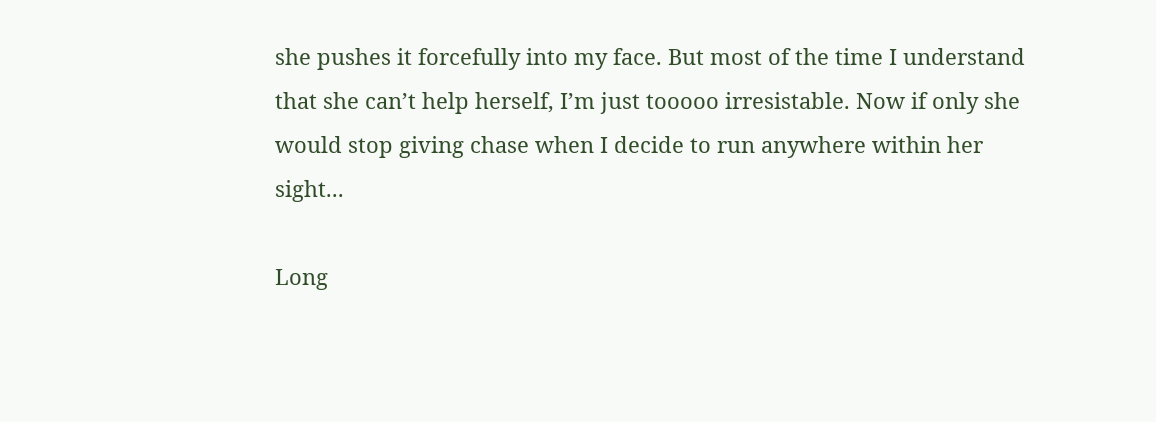she pushes it forcefully into my face. But most of the time I understand that she can’t help herself, I’m just tooooo irresistable. Now if only she would stop giving chase when I decide to run anywhere within her sight...

Long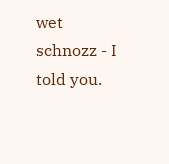wet schnozz - I told you.